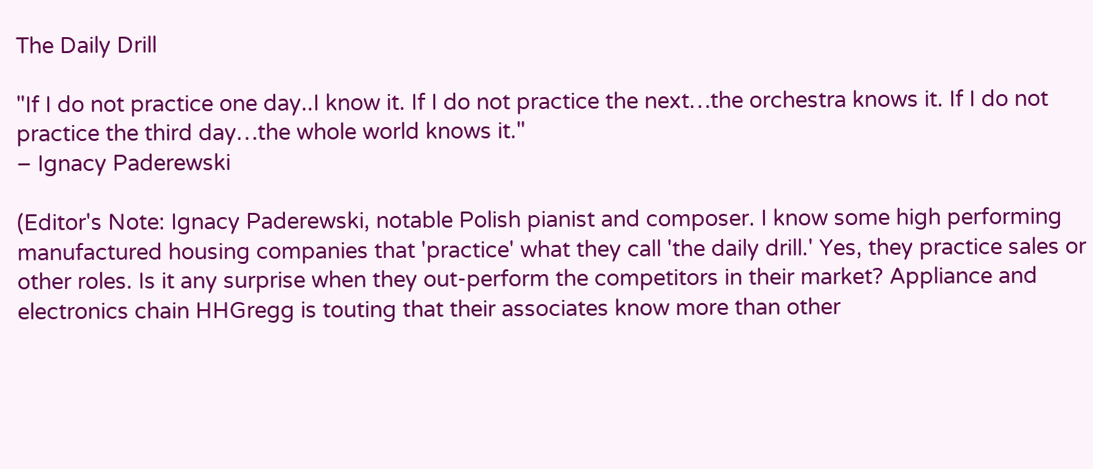The Daily Drill

"If I do not practice one day..I know it. If I do not practice the next…the orchestra knows it. If I do not practice the third day…the whole world knows it."
– Ignacy Paderewski

(Editor's Note: Ignacy Paderewski, notable Polish pianist and composer. I know some high performing manufactured housing companies that 'practice' what they call 'the daily drill.' Yes, they practice sales or other roles. Is it any surprise when they out-perform the competitors in their market? Appliance and electronics chain HHGregg is touting that their associates know more than other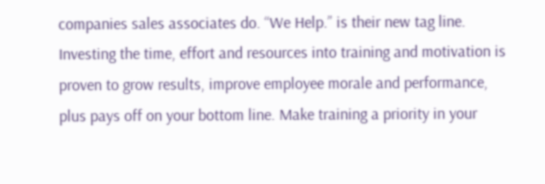companies sales associates do. “We Help.” is their new tag line. Investing the time, effort and resources into training and motivation is proven to grow results, improve employee morale and performance, plus pays off on your bottom line. Make training a priority in your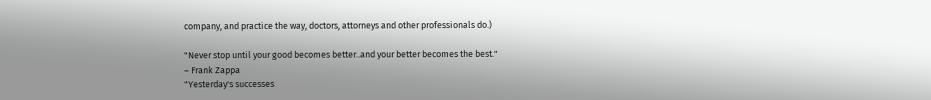company, and practice the way, doctors, attorneys and other professionals do.)

"Never stop until your good becomes better..and your better becomes the best."
– Frank Zappa
"Yesterday's successes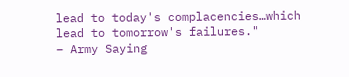lead to today's complacencies…which lead to tomorrow's failures."
– Army Saying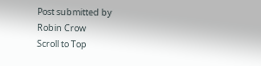Post submitted by
Robin Crow
Scroll to Top